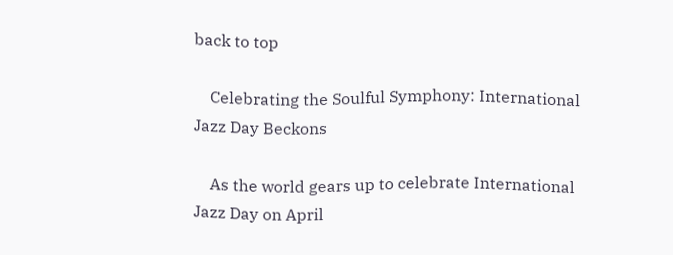back to top

    Celebrating the Soulful Symphony: International Jazz Day Beckons

    As the world gears up to celebrate International Jazz Day on April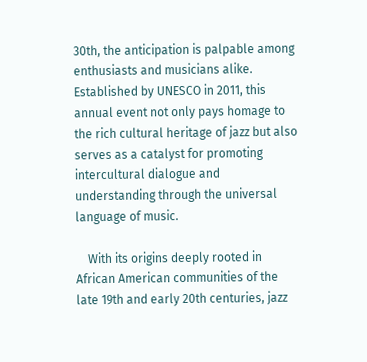30th, the anticipation is palpable among enthusiasts and musicians alike. Established by UNESCO in 2011, this annual event not only pays homage to the rich cultural heritage of jazz but also serves as a catalyst for promoting intercultural dialogue and understanding through the universal language of music.

    With its origins deeply rooted in African American communities of the late 19th and early 20th centuries, jazz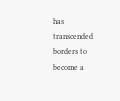has transcended borders to become a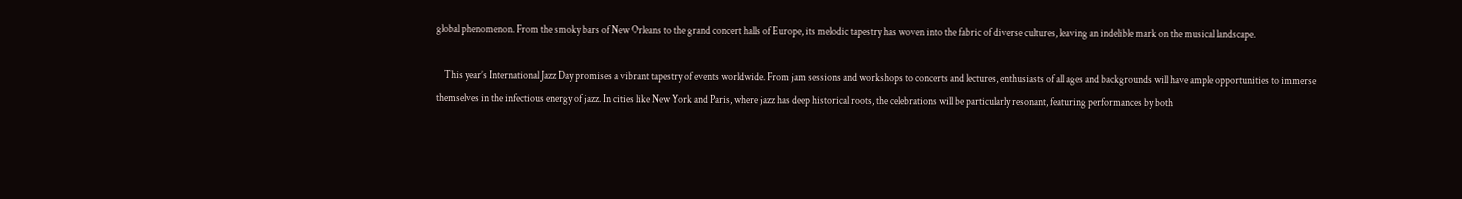global phenomenon. From the smoky bars of New Orleans to the grand concert halls of Europe, its melodic tapestry has woven into the fabric of diverse cultures, leaving an indelible mark on the musical landscape.

    This year’s International Jazz Day promises a vibrant tapestry of events worldwide. From jam sessions and workshops to concerts and lectures, enthusiasts of all ages and backgrounds will have ample opportunities to immerse themselves in the infectious energy of jazz. In cities like New York and Paris, where jazz has deep historical roots, the celebrations will be particularly resonant, featuring performances by both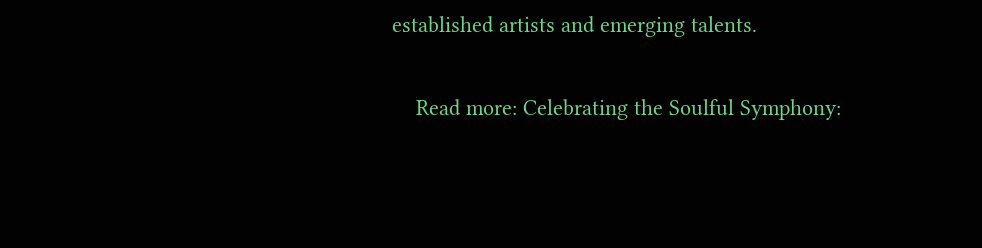established artists and emerging talents.

    Read more: Celebrating the Soulful Symphony: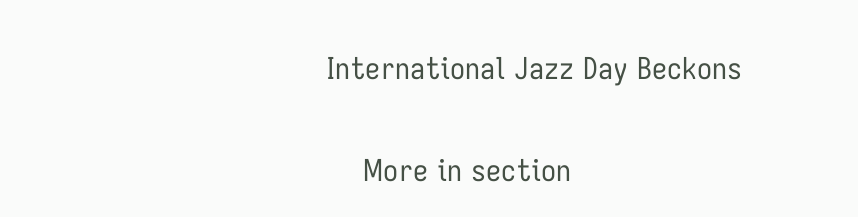International Jazz Day Beckons

    More in section